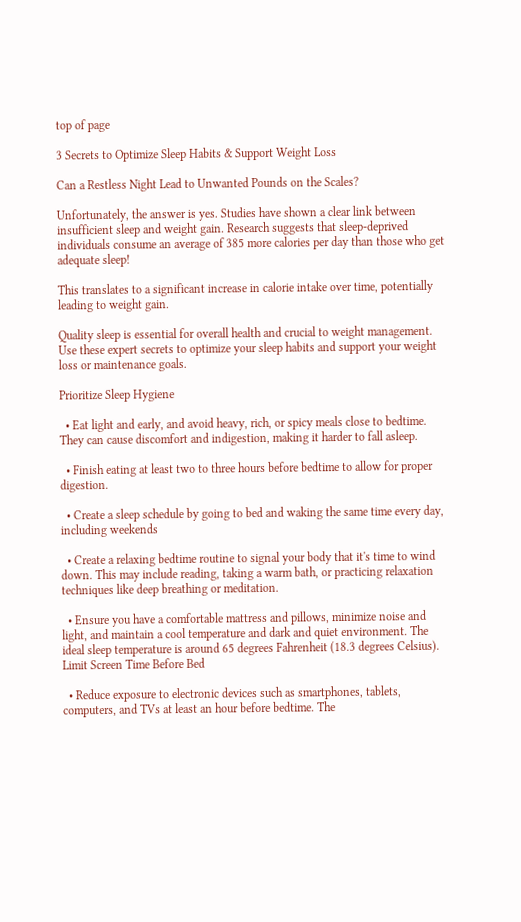top of page

3 Secrets to Optimize Sleep Habits & Support Weight Loss

Can a Restless Night Lead to Unwanted Pounds on the Scales?

Unfortunately, the answer is yes. Studies have shown a clear link between insufficient sleep and weight gain. Research suggests that sleep-deprived individuals consume an average of 385 more calories per day than those who get adequate sleep!

This translates to a significant increase in calorie intake over time, potentially leading to weight gain.

Quality sleep is essential for overall health and crucial to weight management. Use these expert secrets to optimize your sleep habits and support your weight loss or maintenance goals.

Prioritize Sleep Hygiene

  • Eat light and early, and avoid heavy, rich, or spicy meals close to bedtime. They can cause discomfort and indigestion, making it harder to fall asleep.

  • Finish eating at least two to three hours before bedtime to allow for proper digestion.

  • Create a sleep schedule by going to bed and waking the same time every day, including weekends

  • Create a relaxing bedtime routine to signal your body that it's time to wind down. This may include reading, taking a warm bath, or practicing relaxation techniques like deep breathing or meditation.

  • Ensure you have a comfortable mattress and pillows, minimize noise and light, and maintain a cool temperature and dark and quiet environment. The ideal sleep temperature is around 65 degrees Fahrenheit (18.3 degrees Celsius). Limit Screen Time Before Bed

  • Reduce exposure to electronic devices such as smartphones, tablets, computers, and TVs at least an hour before bedtime. The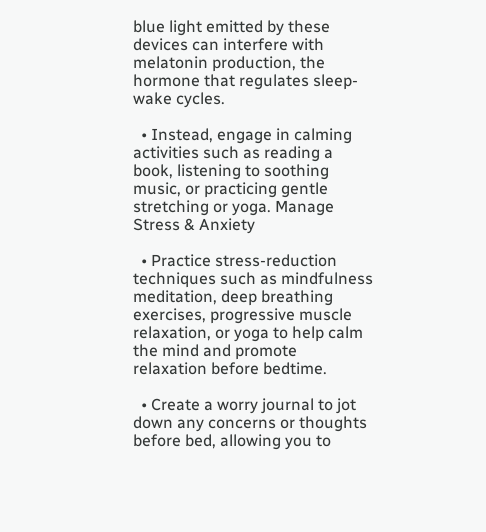blue light emitted by these devices can interfere with melatonin production, the hormone that regulates sleep-wake cycles.

  • Instead, engage in calming activities such as reading a book, listening to soothing music, or practicing gentle stretching or yoga. Manage Stress & Anxiety

  • Practice stress-reduction techniques such as mindfulness meditation, deep breathing exercises, progressive muscle relaxation, or yoga to help calm the mind and promote relaxation before bedtime.

  • Create a worry journal to jot down any concerns or thoughts before bed, allowing you to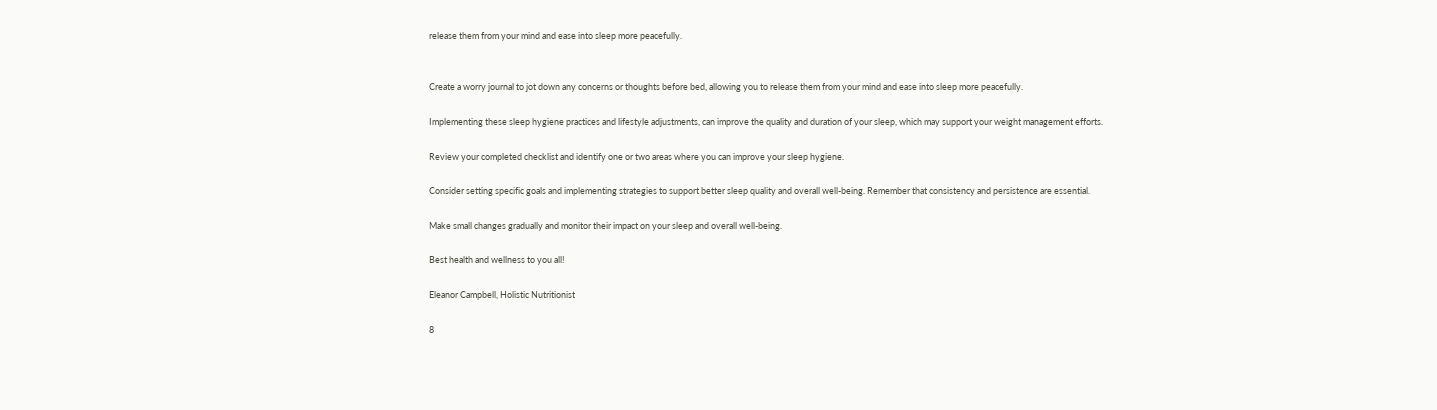release them from your mind and ease into sleep more peacefully.


Create a worry journal to jot down any concerns or thoughts before bed, allowing you to release them from your mind and ease into sleep more peacefully.

Implementing these sleep hygiene practices and lifestyle adjustments, can improve the quality and duration of your sleep, which may support your weight management efforts.

Review your completed checklist and identify one or two areas where you can improve your sleep hygiene.

Consider setting specific goals and implementing strategies to support better sleep quality and overall well-being. Remember that consistency and persistence are essential.

Make small changes gradually and monitor their impact on your sleep and overall well-being.

Best health and wellness to you all!

Eleanor Campbell, Holistic Nutritionist

8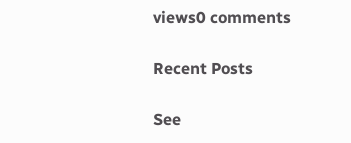views0 comments

Recent Posts

See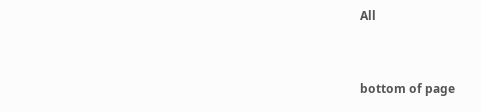All


bottom of page